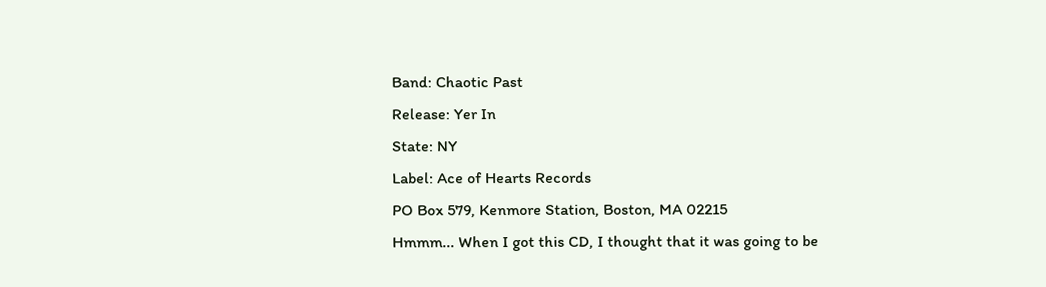Band: Chaotic Past
Release: Yer In
State: NY
Label: Ace of Hearts Records
PO Box 579, Kenmore Station, Boston, MA 02215
Hmmm... When I got this CD, I thought that it was going to be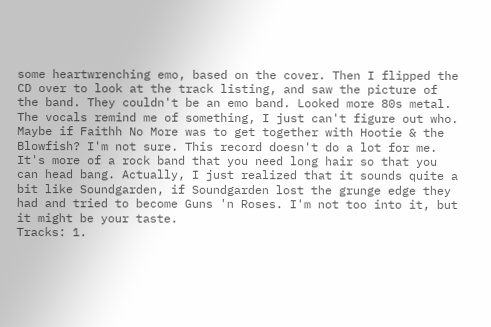some heartwrenching emo, based on the cover. Then I flipped the CD over to look at the track listing, and saw the picture of the band. They couldn't be an emo band. Looked more 80s metal. The vocals remind me of something, I just can't figure out who. Maybe if Faithh No More was to get together with Hootie & the Blowfish? I'm not sure. This record doesn't do a lot for me. It's more of a rock band that you need long hair so that you can head bang. Actually, I just realized that it sounds quite a bit like Soundgarden, if Soundgarden lost the grunge edge they had and tried to become Guns 'n Roses. I'm not too into it, but it might be your taste.
Tracks: 1.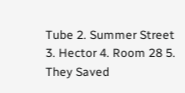Tube 2. Summer Street 3. Hector 4. Room 28 5. They Saved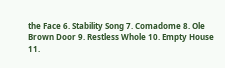the Face 6. Stability Song 7. Comadome 8. Ole Brown Door 9. Restless Whole 10. Empty House 11.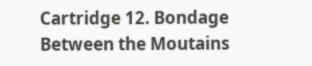Cartridge 12. Bondage Between the Moutains